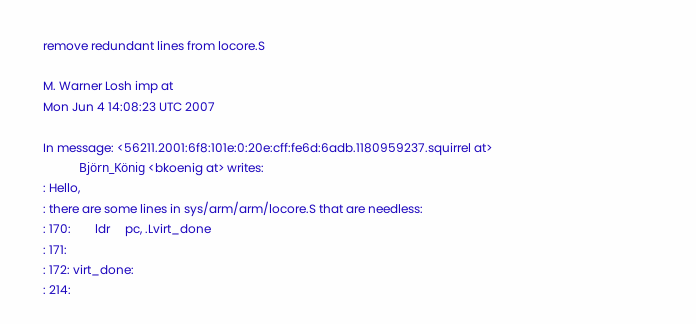remove redundant lines from locore.S

M. Warner Losh imp at
Mon Jun 4 14:08:23 UTC 2007

In message: <56211.2001:6f8:101e:0:20e:cff:fe6d:6adb.1180959237.squirrel at>
            Björn_König <bkoenig at> writes:
: Hello,
: there are some lines in sys/arm/arm/locore.S that are needless:
: 170:        ldr     pc, .Lvirt_done
: 171:
: 172: virt_done:
: 214: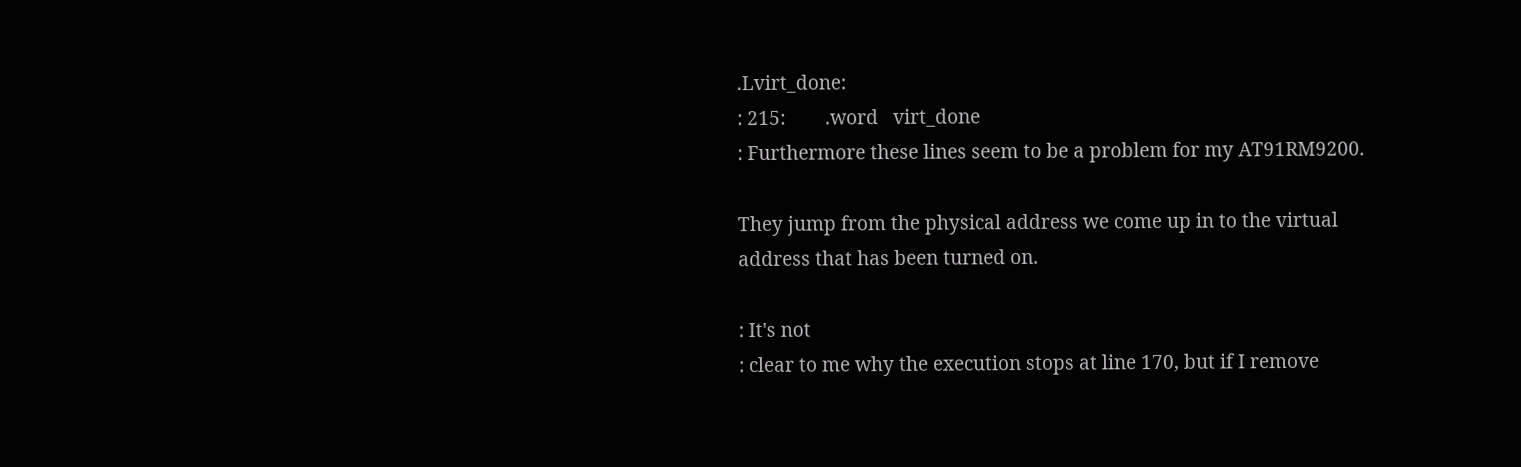.Lvirt_done:
: 215:        .word   virt_done
: Furthermore these lines seem to be a problem for my AT91RM9200.

They jump from the physical address we come up in to the virtual
address that has been turned on.

: It's not
: clear to me why the execution stops at line 170, but if I remove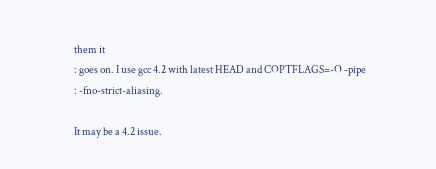them it
: goes on. I use gcc 4.2 with latest HEAD and COPTFLAGS=-O -pipe
: -fno-strict-aliasing.

It may be a 4.2 issue.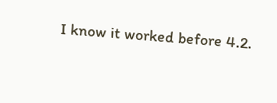I know it worked before 4.2.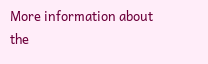More information about the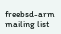freebsd-arm mailing list